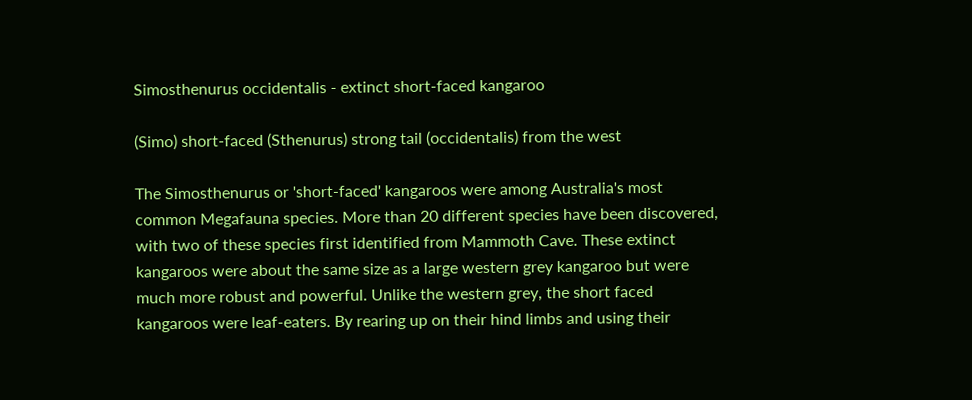Simosthenurus occidentalis - extinct short-faced kangaroo

(Simo) short-faced (Sthenurus) strong tail (occidentalis) from the west

The Simosthenurus or 'short-faced' kangaroos were among Australia's most common Megafauna species. More than 20 different species have been discovered, with two of these species first identified from Mammoth Cave. These extinct kangaroos were about the same size as a large western grey kangaroo but were much more robust and powerful. Unlike the western grey, the short faced kangaroos were leaf-eaters. By rearing up on their hind limbs and using their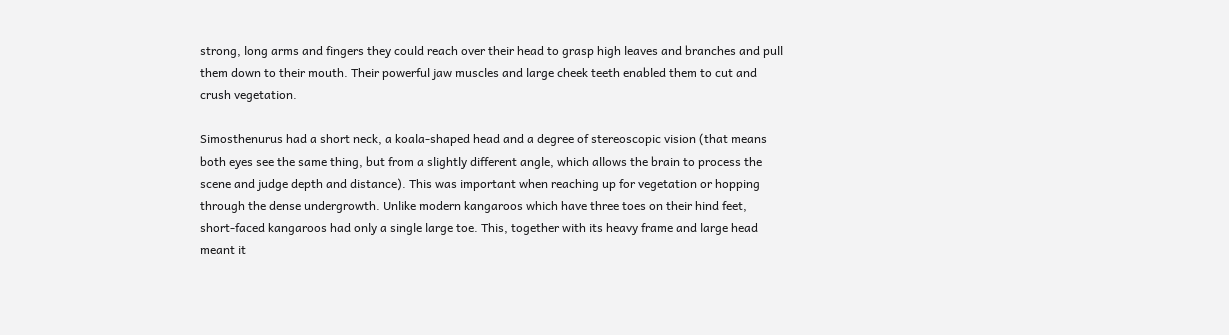strong, long arms and fingers they could reach over their head to grasp high leaves and branches and pull them down to their mouth. Their powerful jaw muscles and large cheek teeth enabled them to cut and crush vegetation.

Simosthenurus had a short neck, a koala-shaped head and a degree of stereoscopic vision (that means both eyes see the same thing, but from a slightly different angle, which allows the brain to process the scene and judge depth and distance). This was important when reaching up for vegetation or hopping through the dense undergrowth. Unlike modern kangaroos which have three toes on their hind feet, short-faced kangaroos had only a single large toe. This, together with its heavy frame and large head meant it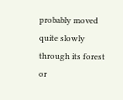probably moved quite slowly through its forest or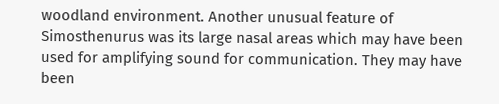woodland environment. Another unusual feature of Simosthenurus was its large nasal areas which may have been used for amplifying sound for communication. They may have been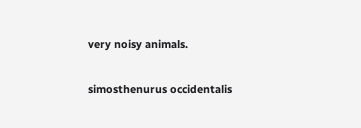very noisy animals.

simosthenurus occidentalis